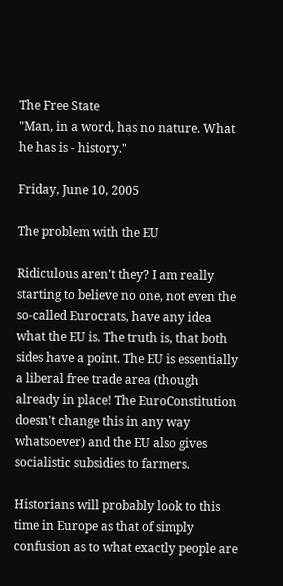The Free State
"Man, in a word, has no nature. What he has is - history."

Friday, June 10, 2005

The problem with the EU

Ridiculous aren't they? I am really starting to believe no one, not even the so-called Eurocrats, have any idea what the EU is. The truth is, that both sides have a point. The EU is essentially a liberal free trade area (though already in place! The EuroConstitution doesn't change this in any way whatsoever) and the EU also gives socialistic subsidies to farmers.

Historians will probably look to this time in Europe as that of simply confusion as to what exactly people are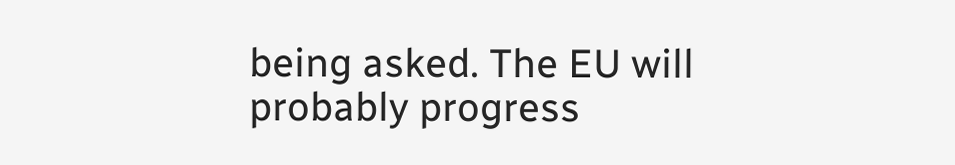being asked. The EU will probably progress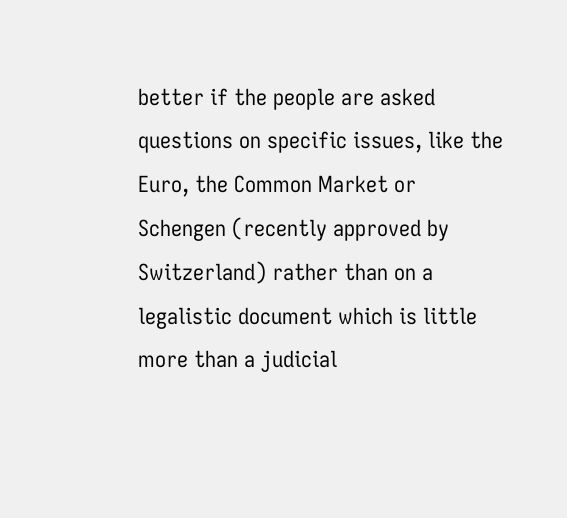better if the people are asked questions on specific issues, like the Euro, the Common Market or Schengen (recently approved by Switzerland) rather than on a legalistic document which is little more than a judicial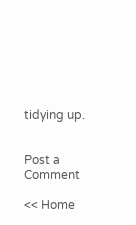tidying up.


Post a Comment

<< Home